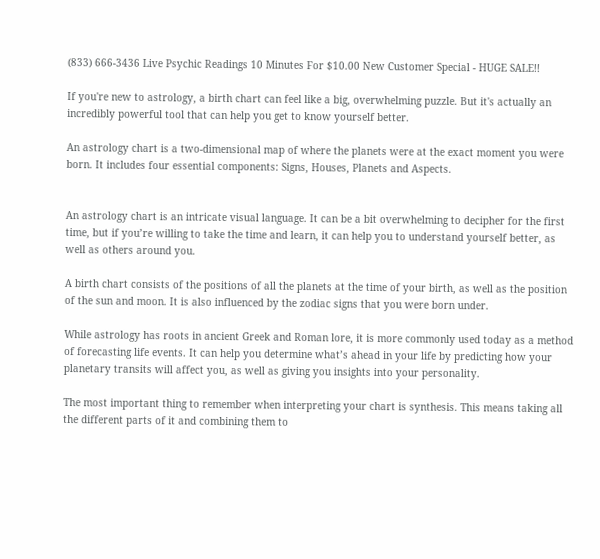(833) 666-3436 Live Psychic Readings 10 Minutes For $10.00 New Customer Special - HUGE SALE!!

If you're new to astrology, a birth chart can feel like a big, overwhelming puzzle. But it's actually an incredibly powerful tool that can help you get to know yourself better.

An astrology chart is a two-dimensional map of where the planets were at the exact moment you were born. It includes four essential components: Signs, Houses, Planets and Aspects.


An astrology chart is an intricate visual language. It can be a bit overwhelming to decipher for the first time, but if you’re willing to take the time and learn, it can help you to understand yourself better, as well as others around you.

A birth chart consists of the positions of all the planets at the time of your birth, as well as the position of the sun and moon. It is also influenced by the zodiac signs that you were born under.

While astrology has roots in ancient Greek and Roman lore, it is more commonly used today as a method of forecasting life events. It can help you determine what’s ahead in your life by predicting how your planetary transits will affect you, as well as giving you insights into your personality.

The most important thing to remember when interpreting your chart is synthesis. This means taking all the different parts of it and combining them to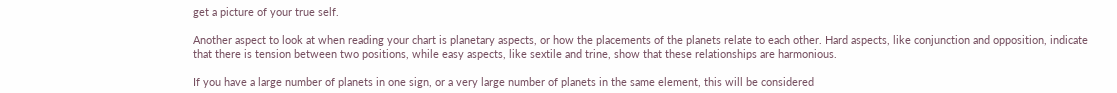get a picture of your true self.

Another aspect to look at when reading your chart is planetary aspects, or how the placements of the planets relate to each other. Hard aspects, like conjunction and opposition, indicate that there is tension between two positions, while easy aspects, like sextile and trine, show that these relationships are harmonious.

If you have a large number of planets in one sign, or a very large number of planets in the same element, this will be considered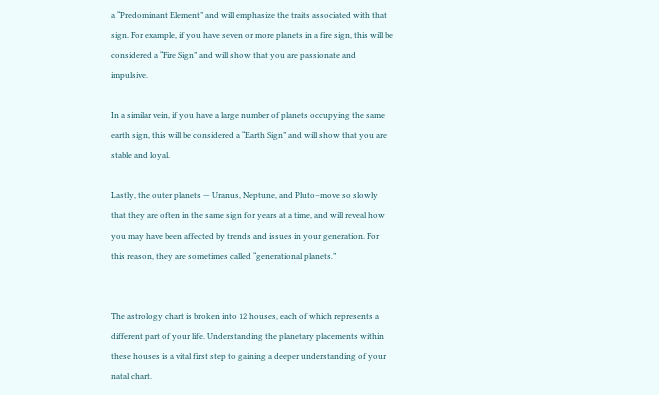a “Predominant Element” and will emphasize the traits associated with that sign. For example, if you have seven or more planets in a fire sign, this will be considered a “Fire Sign” and will show that you are passionate and impulsive.

In a similar vein, if you have a large number of planets occupying the same earth sign, this will be considered a “Earth Sign” and will show that you are stable and loyal.

Lastly, the outer planets — Uranus, Neptune, and Pluto–move so slowly that they are often in the same sign for years at a time, and will reveal how you may have been affected by trends and issues in your generation. For this reason, they are sometimes called “generational planets.”


The astrology chart is broken into 12 houses, each of which represents a different part of your life. Understanding the planetary placements within these houses is a vital first step to gaining a deeper understanding of your natal chart.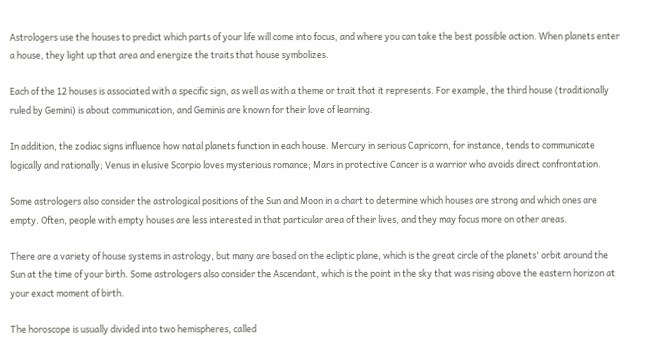Astrologers use the houses to predict which parts of your life will come into focus, and where you can take the best possible action. When planets enter a house, they light up that area and energize the traits that house symbolizes.

Each of the 12 houses is associated with a specific sign, as well as with a theme or trait that it represents. For example, the third house (traditionally ruled by Gemini) is about communication, and Geminis are known for their love of learning.

In addition, the zodiac signs influence how natal planets function in each house. Mercury in serious Capricorn, for instance, tends to communicate logically and rationally; Venus in elusive Scorpio loves mysterious romance; Mars in protective Cancer is a warrior who avoids direct confrontation.

Some astrologers also consider the astrological positions of the Sun and Moon in a chart to determine which houses are strong and which ones are empty. Often, people with empty houses are less interested in that particular area of their lives, and they may focus more on other areas.

There are a variety of house systems in astrology, but many are based on the ecliptic plane, which is the great circle of the planets' orbit around the Sun at the time of your birth. Some astrologers also consider the Ascendant, which is the point in the sky that was rising above the eastern horizon at your exact moment of birth.

The horoscope is usually divided into two hemispheres, called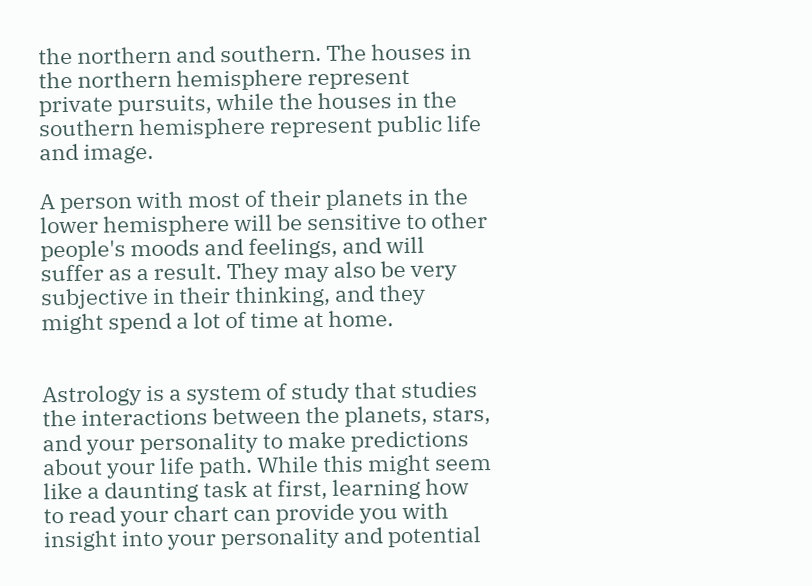the northern and southern. The houses in the northern hemisphere represent private pursuits, while the houses in the southern hemisphere represent public life and image.

A person with most of their planets in the lower hemisphere will be sensitive to other people's moods and feelings, and will suffer as a result. They may also be very subjective in their thinking, and they might spend a lot of time at home.


Astrology is a system of study that studies the interactions between the planets, stars, and your personality to make predictions about your life path. While this might seem like a daunting task at first, learning how to read your chart can provide you with insight into your personality and potential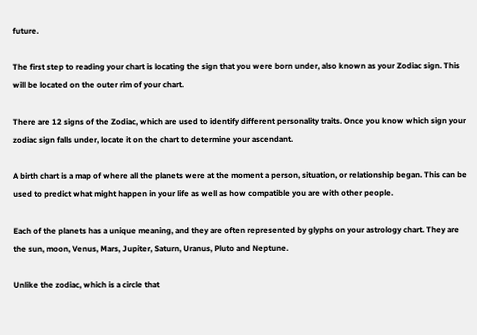future.

The first step to reading your chart is locating the sign that you were born under, also known as your Zodiac sign. This will be located on the outer rim of your chart.

There are 12 signs of the Zodiac, which are used to identify different personality traits. Once you know which sign your zodiac sign falls under, locate it on the chart to determine your ascendant.

A birth chart is a map of where all the planets were at the moment a person, situation, or relationship began. This can be used to predict what might happen in your life as well as how compatible you are with other people.

Each of the planets has a unique meaning, and they are often represented by glyphs on your astrology chart. They are the sun, moon, Venus, Mars, Jupiter, Saturn, Uranus, Pluto and Neptune.

Unlike the zodiac, which is a circle that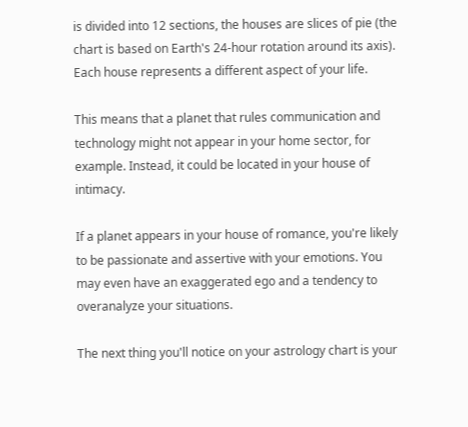is divided into 12 sections, the houses are slices of pie (the chart is based on Earth's 24-hour rotation around its axis). Each house represents a different aspect of your life.

This means that a planet that rules communication and technology might not appear in your home sector, for example. Instead, it could be located in your house of intimacy.

If a planet appears in your house of romance, you're likely to be passionate and assertive with your emotions. You may even have an exaggerated ego and a tendency to overanalyze your situations.

The next thing you'll notice on your astrology chart is your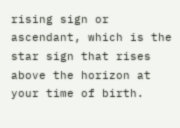rising sign or ascendant, which is the star sign that rises above the horizon at your time of birth.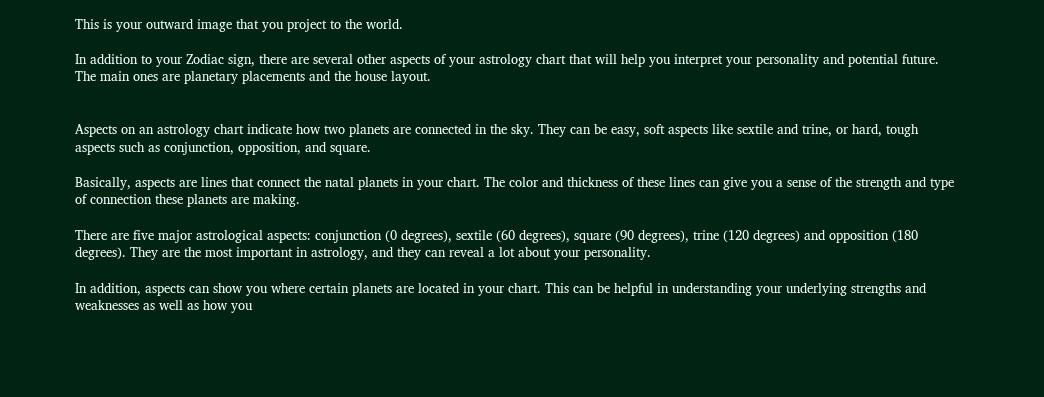This is your outward image that you project to the world.

In addition to your Zodiac sign, there are several other aspects of your astrology chart that will help you interpret your personality and potential future. The main ones are planetary placements and the house layout.


Aspects on an astrology chart indicate how two planets are connected in the sky. They can be easy, soft aspects like sextile and trine, or hard, tough aspects such as conjunction, opposition, and square.

Basically, aspects are lines that connect the natal planets in your chart. The color and thickness of these lines can give you a sense of the strength and type of connection these planets are making.

There are five major astrological aspects: conjunction (0 degrees), sextile (60 degrees), square (90 degrees), trine (120 degrees) and opposition (180 degrees). They are the most important in astrology, and they can reveal a lot about your personality.

In addition, aspects can show you where certain planets are located in your chart. This can be helpful in understanding your underlying strengths and weaknesses as well as how you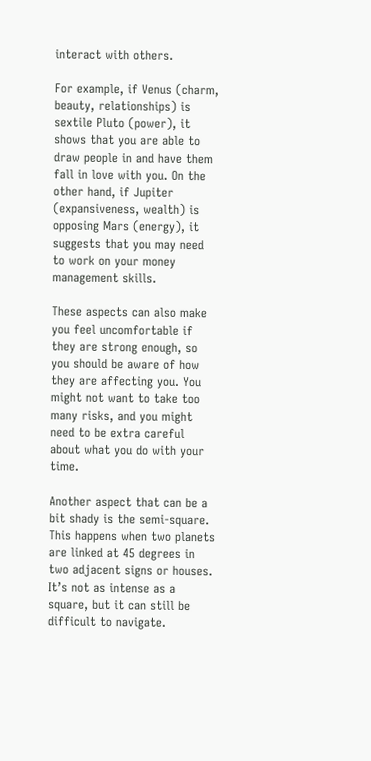interact with others.

For example, if Venus (charm, beauty, relationships) is sextile Pluto (power), it shows that you are able to draw people in and have them fall in love with you. On the other hand, if Jupiter (expansiveness, wealth) is opposing Mars (energy), it suggests that you may need to work on your money management skills.

These aspects can also make you feel uncomfortable if they are strong enough, so you should be aware of how they are affecting you. You might not want to take too many risks, and you might need to be extra careful about what you do with your time.

Another aspect that can be a bit shady is the semi-square. This happens when two planets are linked at 45 degrees in two adjacent signs or houses. It’s not as intense as a square, but it can still be difficult to navigate.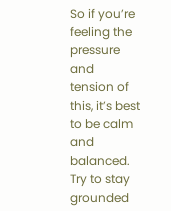So if you’re feeling the pressure and tension of this, it’s best to be calm and balanced. Try to stay grounded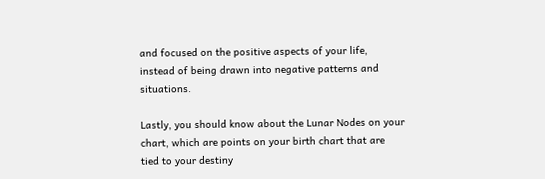and focused on the positive aspects of your life, instead of being drawn into negative patterns and situations.

Lastly, you should know about the Lunar Nodes on your chart, which are points on your birth chart that are tied to your destiny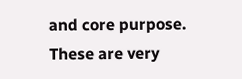and core purpose. These are very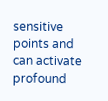sensitive points and can activate profound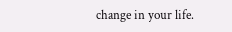change in your life.